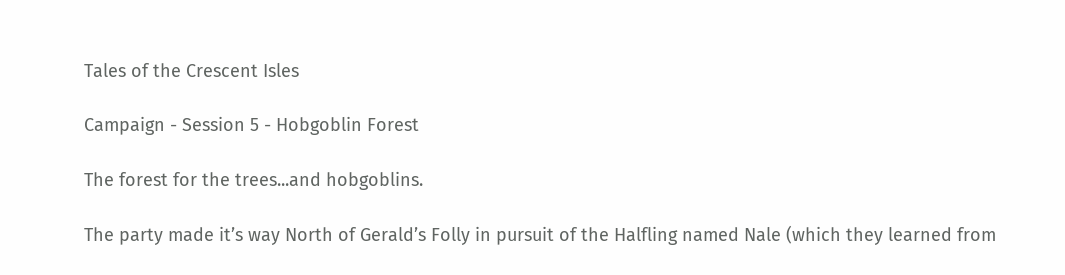Tales of the Crescent Isles

Campaign - Session 5 - Hobgoblin Forest

The forest for the trees...and hobgoblins.

The party made it’s way North of Gerald’s Folly in pursuit of the Halfling named Nale (which they learned from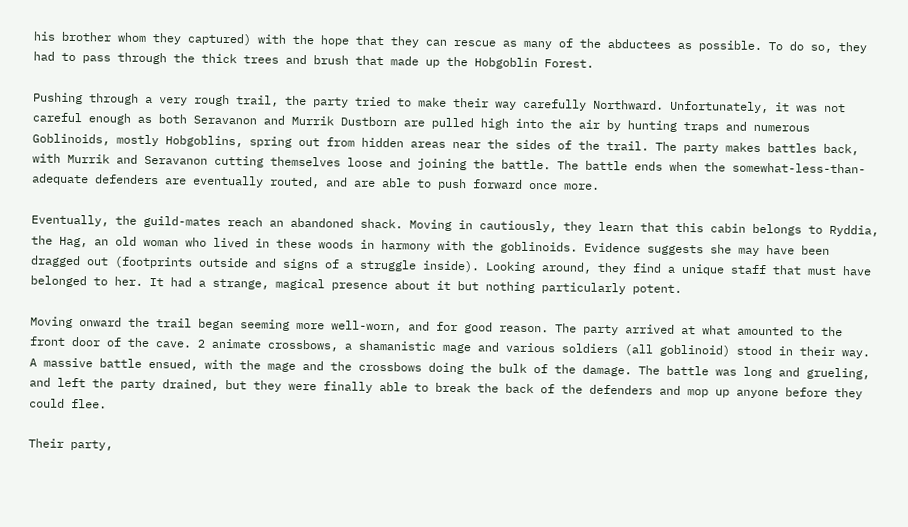his brother whom they captured) with the hope that they can rescue as many of the abductees as possible. To do so, they had to pass through the thick trees and brush that made up the Hobgoblin Forest.

Pushing through a very rough trail, the party tried to make their way carefully Northward. Unfortunately, it was not careful enough as both Seravanon and Murrik Dustborn are pulled high into the air by hunting traps and numerous Goblinoids, mostly Hobgoblins, spring out from hidden areas near the sides of the trail. The party makes battles back, with Murrik and Seravanon cutting themselves loose and joining the battle. The battle ends when the somewhat-less-than-adequate defenders are eventually routed, and are able to push forward once more.

Eventually, the guild-mates reach an abandoned shack. Moving in cautiously, they learn that this cabin belongs to Ryddia, the Hag, an old woman who lived in these woods in harmony with the goblinoids. Evidence suggests she may have been dragged out (footprints outside and signs of a struggle inside). Looking around, they find a unique staff that must have belonged to her. It had a strange, magical presence about it but nothing particularly potent.

Moving onward the trail began seeming more well-worn, and for good reason. The party arrived at what amounted to the front door of the cave. 2 animate crossbows, a shamanistic mage and various soldiers (all goblinoid) stood in their way. A massive battle ensued, with the mage and the crossbows doing the bulk of the damage. The battle was long and grueling, and left the party drained, but they were finally able to break the back of the defenders and mop up anyone before they could flee.

Their party,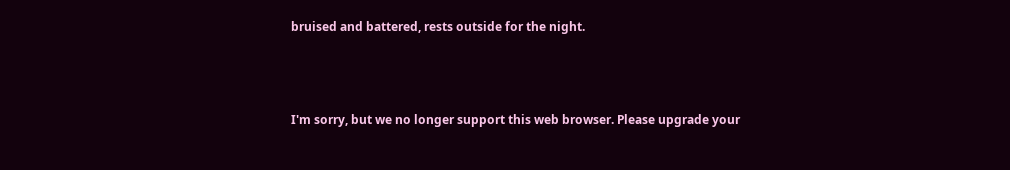bruised and battered, rests outside for the night.



I'm sorry, but we no longer support this web browser. Please upgrade your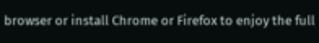browser or install Chrome or Firefox to enjoy the full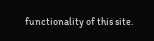functionality of this site.